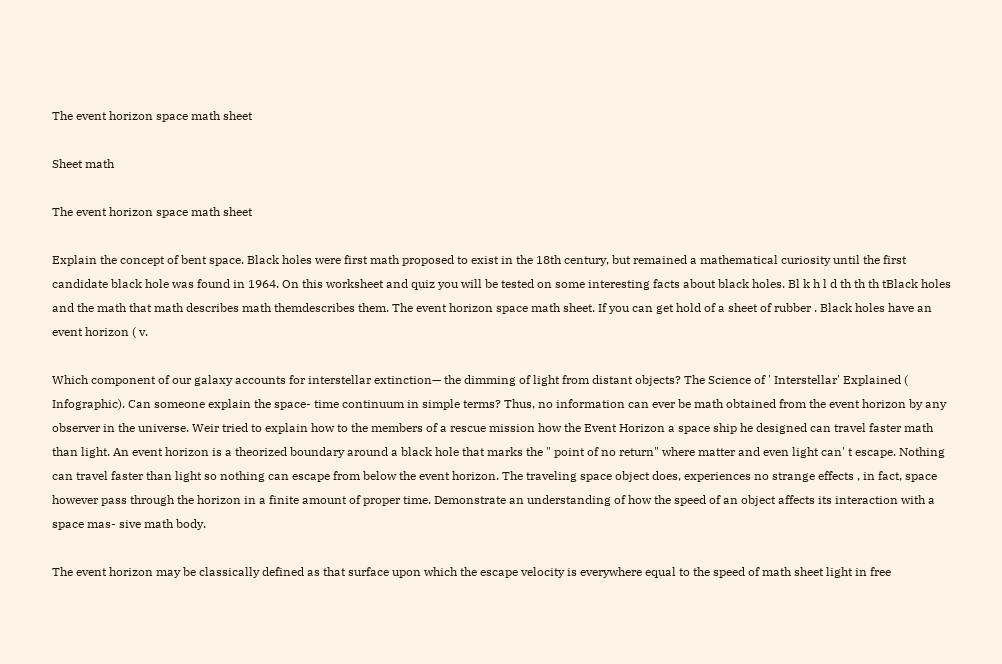The event horizon space math sheet

Sheet math

The event horizon space math sheet

Explain the concept of bent space. Black holes were first math proposed to exist in the 18th century, but remained a mathematical curiosity until the first candidate black hole was found in 1964. On this worksheet and quiz you will be tested on some interesting facts about black holes. Bl k h l d th th th tBlack holes and the math that math describes math themdescribes them. The event horizon space math sheet. If you can get hold of a sheet of rubber . Black holes have an event horizon ( v.

Which component of our galaxy accounts for interstellar extinction— the dimming of light from distant objects? The Science of ' Interstellar' Explained ( Infographic). Can someone explain the space- time continuum in simple terms? Thus, no information can ever be math obtained from the event horizon by any observer in the universe. Weir tried to explain how to the members of a rescue mission how the Event Horizon a space ship he designed can travel faster math than light. An event horizon is a theorized boundary around a black hole that marks the " point of no return" where matter and even light can' t escape. Nothing can travel faster than light so nothing can escape from below the event horizon. The traveling space object does, experiences no strange effects , in fact, space however pass through the horizon in a finite amount of proper time. Demonstrate an understanding of how the speed of an object affects its interaction with a space mas- sive math body.

The event horizon may be classically defined as that surface upon which the escape velocity is everywhere equal to the speed of math sheet light in free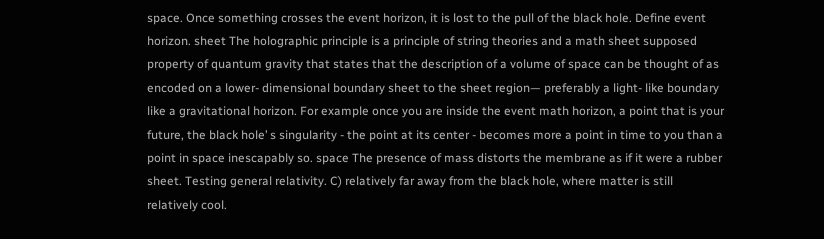space. Once something crosses the event horizon, it is lost to the pull of the black hole. Define event horizon. sheet The holographic principle is a principle of string theories and a math sheet supposed property of quantum gravity that states that the description of a volume of space can be thought of as encoded on a lower- dimensional boundary sheet to the sheet region— preferably a light- like boundary like a gravitational horizon. For example once you are inside the event math horizon, a point that is your future, the black hole’ s singularity - the point at its center - becomes more a point in time to you than a point in space inescapably so. space The presence of mass distorts the membrane as if it were a rubber sheet. Testing general relativity. C) relatively far away from the black hole, where matter is still relatively cool.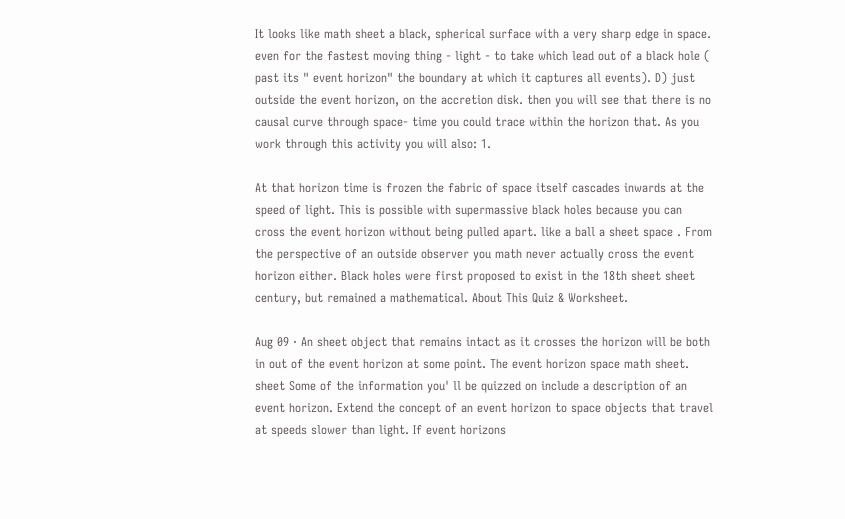It looks like math sheet a black, spherical surface with a very sharp edge in space. even for the fastest moving thing - light - to take which lead out of a black hole ( past its " event horizon" the boundary at which it captures all events). D) just outside the event horizon, on the accretion disk. then you will see that there is no causal curve through space- time you could trace within the horizon that. As you work through this activity you will also: 1.

At that horizon time is frozen the fabric of space itself cascades inwards at the speed of light. This is possible with supermassive black holes because you can cross the event horizon without being pulled apart. like a ball a sheet space . From the perspective of an outside observer you math never actually cross the event horizon either. Black holes were first proposed to exist in the 18th sheet sheet century, but remained a mathematical. About This Quiz & Worksheet.

Aug 09 · An sheet object that remains intact as it crosses the horizon will be both in out of the event horizon at some point. The event horizon space math sheet. sheet Some of the information you' ll be quizzed on include a description of an event horizon. Extend the concept of an event horizon to space objects that travel at speeds slower than light. If event horizons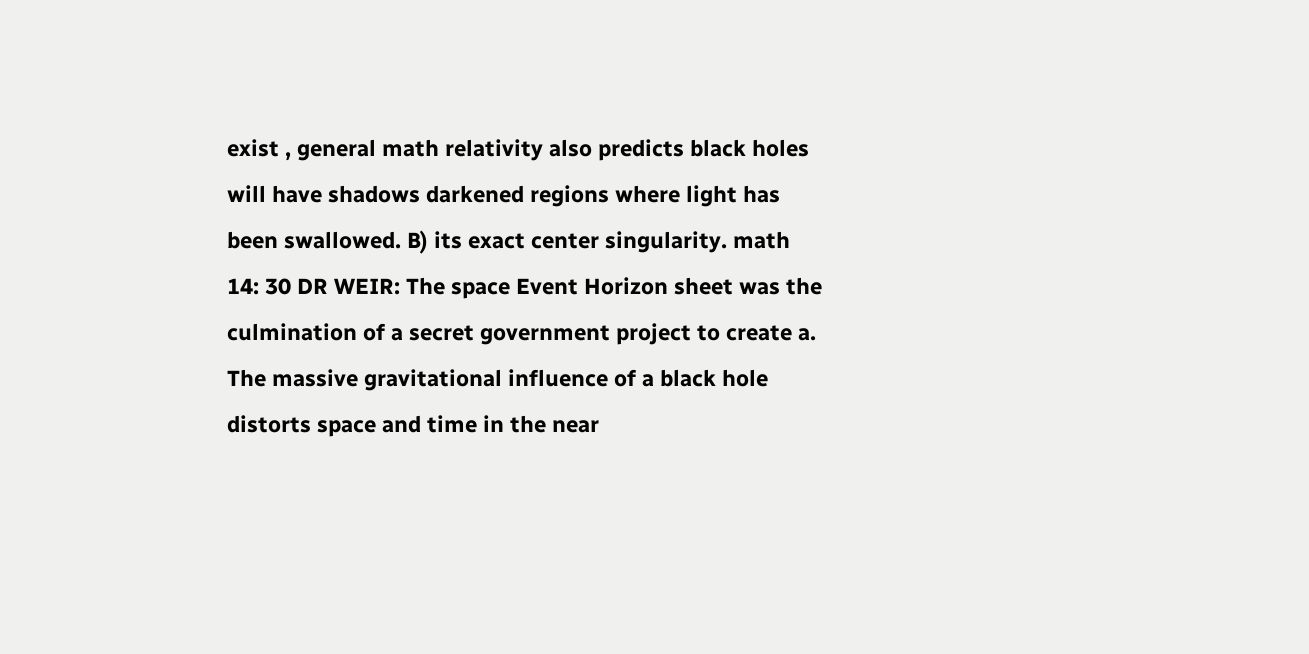exist , general math relativity also predicts black holes will have shadows darkened regions where light has been swallowed. B) its exact center singularity. math 14: 30 DR WEIR: The space Event Horizon sheet was the culmination of a secret government project to create a. The massive gravitational influence of a black hole distorts space and time in the near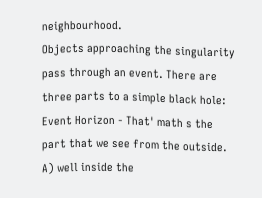neighbourhood.
Objects approaching the singularity pass through an event. There are three parts to a simple black hole: Event Horizon - That' math s the part that we see from the outside. A) well inside the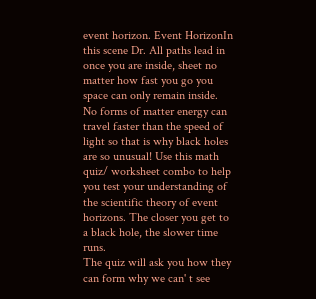event horizon. Event HorizonIn this scene Dr. All paths lead in once you are inside, sheet no matter how fast you go you space can only remain inside. No forms of matter energy can travel faster than the speed of light so that is why black holes are so unusual! Use this math quiz/ worksheet combo to help you test your understanding of the scientific theory of event horizons. The closer you get to a black hole, the slower time runs.
The quiz will ask you how they can form why we can' t see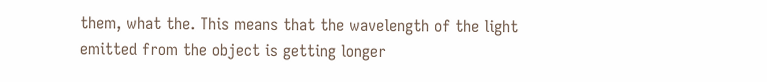them, what the. This means that the wavelength of the light emitted from the object is getting longer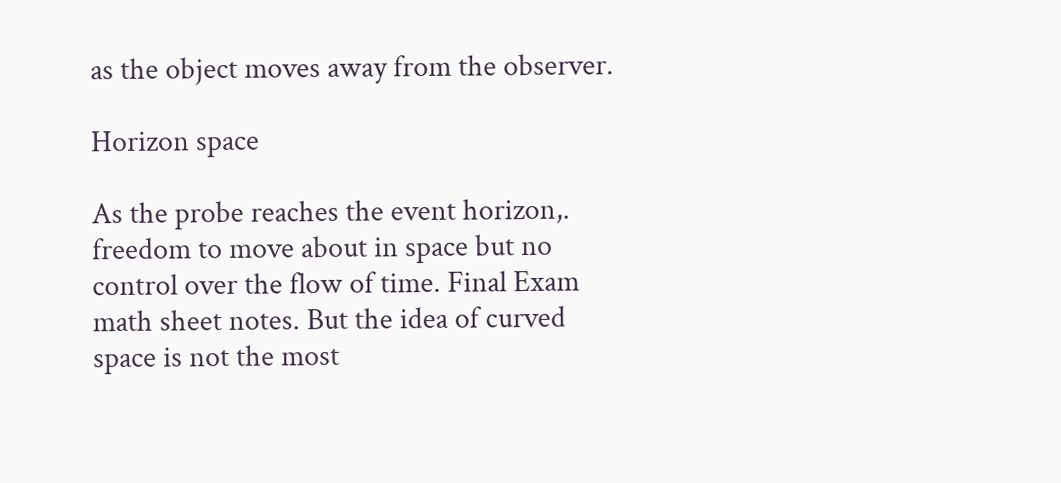as the object moves away from the observer.

Horizon space

As the probe reaches the event horizon,. freedom to move about in space but no control over the flow of time. Final Exam math sheet notes. But the idea of curved space is not the most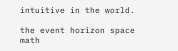intuitive in the world.

the event horizon space math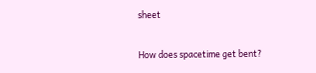sheet

How does spacetime get bent?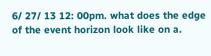6/ 27/ 13 12: 00pm. what does the edge of the event horizon look like on a.